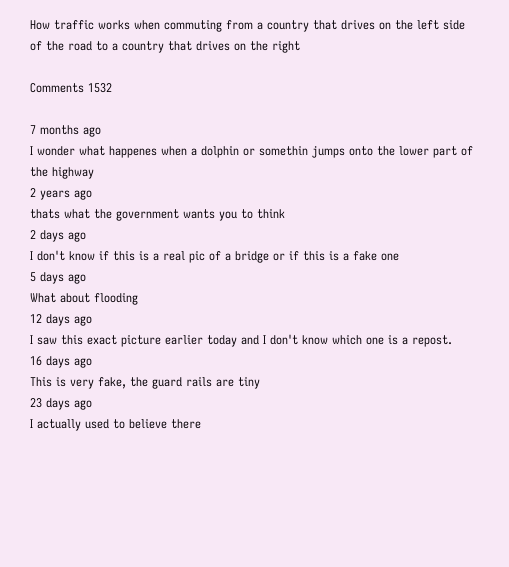How traffic works when commuting from a country that drives on the left side of the road to a country that drives on the right

Comments 1532

7 months ago
I wonder what happenes when a dolphin or somethin jumps onto the lower part of the highway
2 years ago
thats what the government wants you to think
2 days ago
I don't know if this is a real pic of a bridge or if this is a fake one
5 days ago
What about flooding
12 days ago
I saw this exact picture earlier today and I don't know which one is a repost.
16 days ago
This is very fake, the guard rails are tiny
23 days ago
I actually used to believe there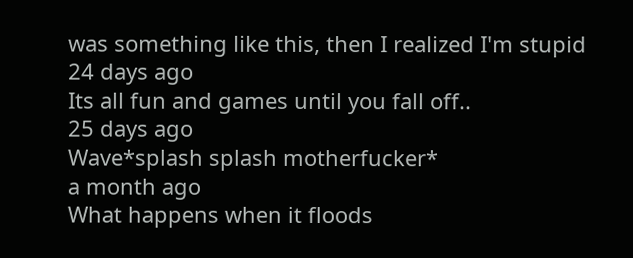was something like this, then I realized I'm stupid
24 days ago
Its all fun and games until you fall off..
25 days ago
Wave*splash splash motherfucker*
a month ago
What happens when it floods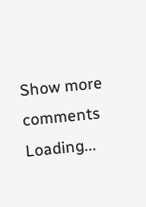Show more comments Loading...